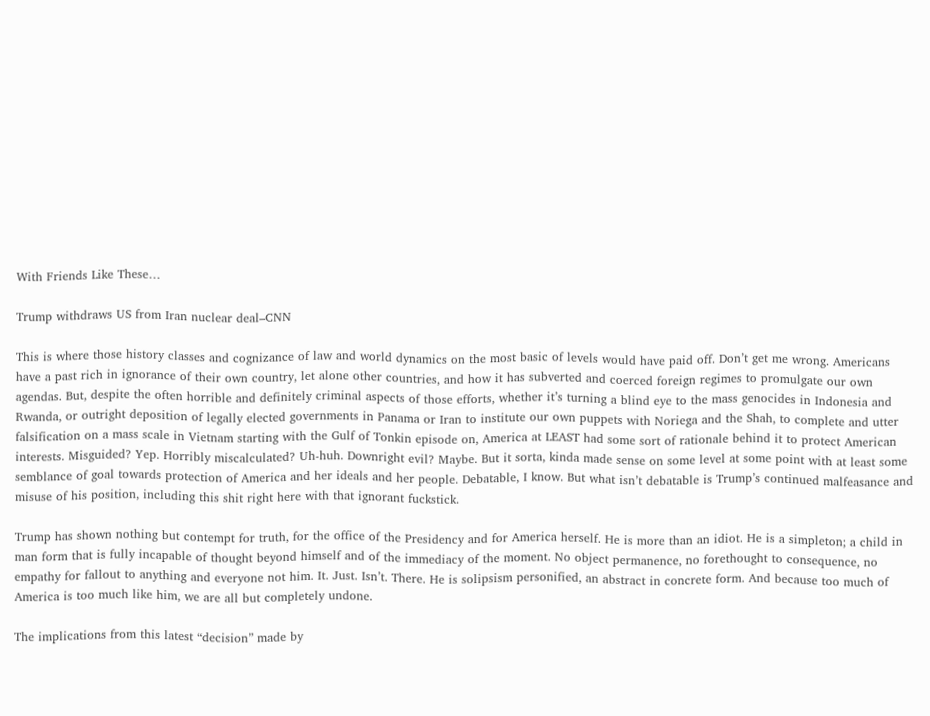With Friends Like These…

Trump withdraws US from Iran nuclear deal–CNN

This is where those history classes and cognizance of law and world dynamics on the most basic of levels would have paid off. Don’t get me wrong. Americans have a past rich in ignorance of their own country, let alone other countries, and how it has subverted and coerced foreign regimes to promulgate our own agendas. But, despite the often horrible and definitely criminal aspects of those efforts, whether it’s turning a blind eye to the mass genocides in Indonesia and Rwanda, or outright deposition of legally elected governments in Panama or Iran to institute our own puppets with Noriega and the Shah, to complete and utter falsification on a mass scale in Vietnam starting with the Gulf of Tonkin episode on, America at LEAST had some sort of rationale behind it to protect American interests. Misguided? Yep. Horribly miscalculated? Uh-huh. Downright evil? Maybe. But it sorta, kinda made sense on some level at some point with at least some semblance of goal towards protection of America and her ideals and her people. Debatable, I know. But what isn’t debatable is Trump’s continued malfeasance and misuse of his position, including this shit right here with that ignorant fuckstick.

Trump has shown nothing but contempt for truth, for the office of the Presidency and for America herself. He is more than an idiot. He is a simpleton; a child in man form that is fully incapable of thought beyond himself and of the immediacy of the moment. No object permanence, no forethought to consequence, no empathy for fallout to anything and everyone not him. It. Just. Isn’t. There. He is solipsism personified, an abstract in concrete form. And because too much of America is too much like him, we are all but completely undone.

The implications from this latest “decision” made by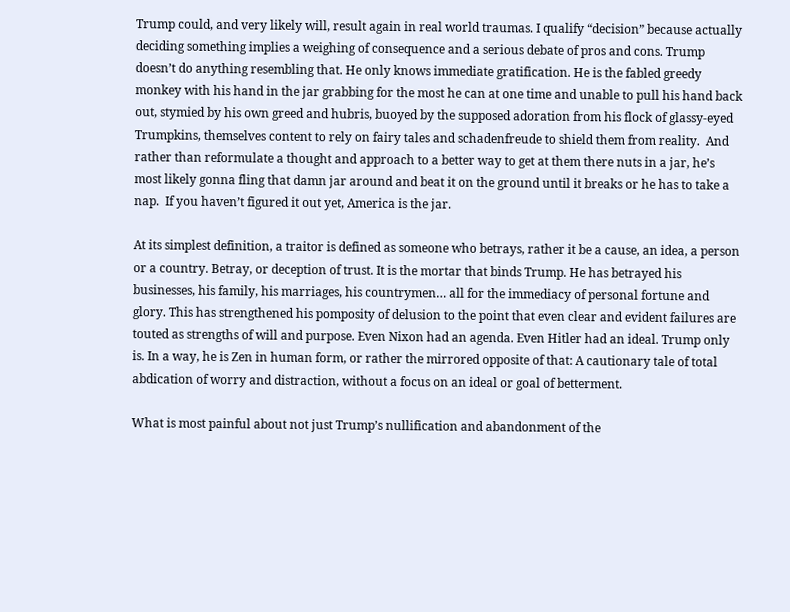Trump could, and very likely will, result again in real world traumas. I qualify “decision” because actually deciding something implies a weighing of consequence and a serious debate of pros and cons. Trump doesn’t do anything resembling that. He only knows immediate gratification. He is the fabled greedy monkey with his hand in the jar grabbing for the most he can at one time and unable to pull his hand back out, stymied by his own greed and hubris, buoyed by the supposed adoration from his flock of glassy-eyed Trumpkins, themselves content to rely on fairy tales and schadenfreude to shield them from reality.  And rather than reformulate a thought and approach to a better way to get at them there nuts in a jar, he’s most likely gonna fling that damn jar around and beat it on the ground until it breaks or he has to take a nap.  If you haven’t figured it out yet, America is the jar.

At its simplest definition, a traitor is defined as someone who betrays, rather it be a cause, an idea, a person or a country. Betray, or deception of trust. It is the mortar that binds Trump. He has betrayed his businesses, his family, his marriages, his countrymen… all for the immediacy of personal fortune and glory. This has strengthened his pomposity of delusion to the point that even clear and evident failures are touted as strengths of will and purpose. Even Nixon had an agenda. Even Hitler had an ideal. Trump only is. In a way, he is Zen in human form, or rather the mirrored opposite of that: A cautionary tale of total abdication of worry and distraction, without a focus on an ideal or goal of betterment.

What is most painful about not just Trump’s nullification and abandonment of the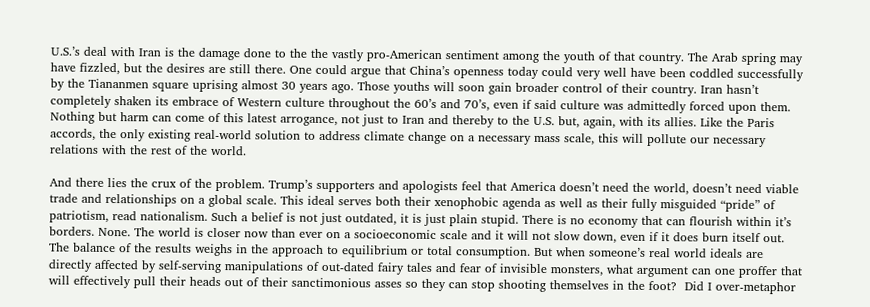U.S.’s deal with Iran is the damage done to the the vastly pro-American sentiment among the youth of that country. The Arab spring may have fizzled, but the desires are still there. One could argue that China’s openness today could very well have been coddled successfully by the Tiananmen square uprising almost 30 years ago. Those youths will soon gain broader control of their country. Iran hasn’t completely shaken its embrace of Western culture throughout the 60’s and 70’s, even if said culture was admittedly forced upon them. Nothing but harm can come of this latest arrogance, not just to Iran and thereby to the U.S. but, again, with its allies. Like the Paris accords, the only existing real-world solution to address climate change on a necessary mass scale, this will pollute our necessary relations with the rest of the world.

And there lies the crux of the problem. Trump’s supporters and apologists feel that America doesn’t need the world, doesn’t need viable trade and relationships on a global scale. This ideal serves both their xenophobic agenda as well as their fully misguided “pride” of patriotism, read nationalism. Such a belief is not just outdated, it is just plain stupid. There is no economy that can flourish within it’s borders. None. The world is closer now than ever on a socioeconomic scale and it will not slow down, even if it does burn itself out.  The balance of the results weighs in the approach to equilibrium or total consumption. But when someone’s real world ideals are directly affected by self-serving manipulations of out-dated fairy tales and fear of invisible monsters, what argument can one proffer that will effectively pull their heads out of their sanctimonious asses so they can stop shooting themselves in the foot?  Did I over-metaphor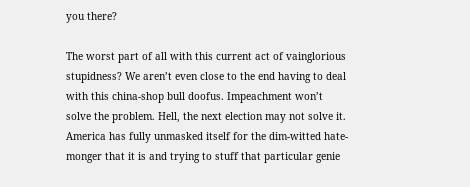you there?

The worst part of all with this current act of vainglorious stupidness? We aren’t even close to the end having to deal with this china-shop bull doofus. Impeachment won’t solve the problem. Hell, the next election may not solve it. America has fully unmasked itself for the dim-witted hate-monger that it is and trying to stuff that particular genie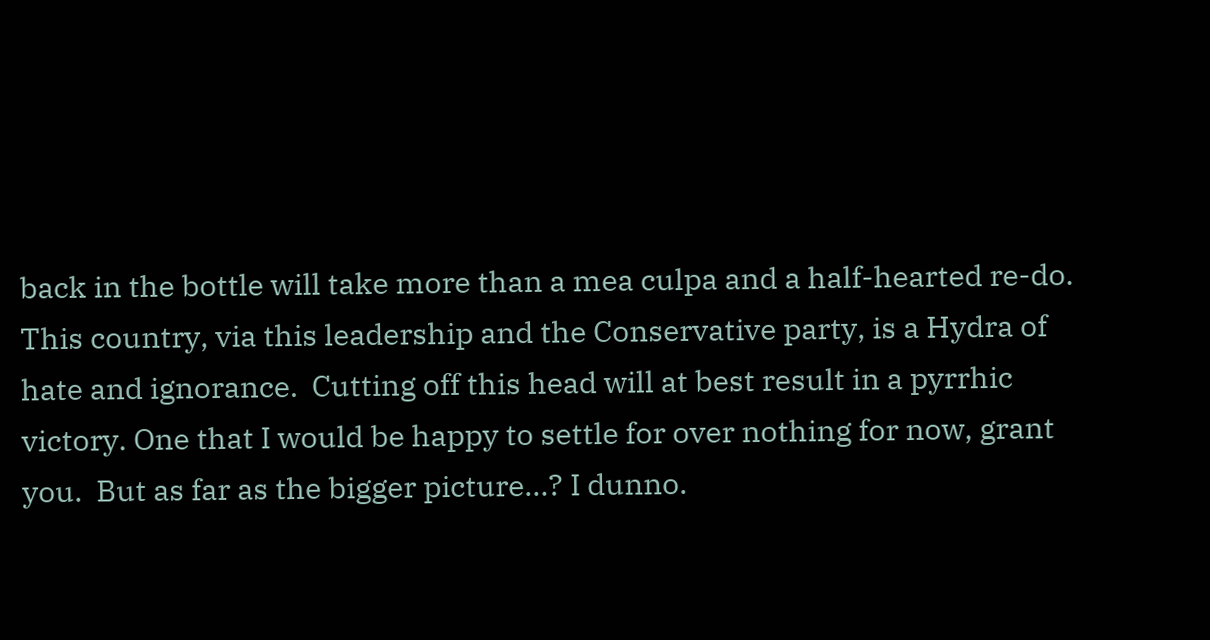back in the bottle will take more than a mea culpa and a half-hearted re-do. This country, via this leadership and the Conservative party, is a Hydra of hate and ignorance.  Cutting off this head will at best result in a pyrrhic victory. One that I would be happy to settle for over nothing for now, grant you.  But as far as the bigger picture…? I dunno.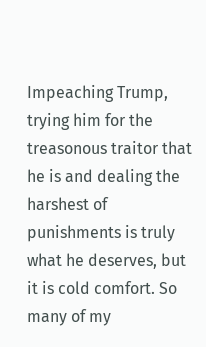Impeaching Trump, trying him for the treasonous traitor that he is and dealing the harshest of punishments is truly what he deserves, but it is cold comfort. So many of my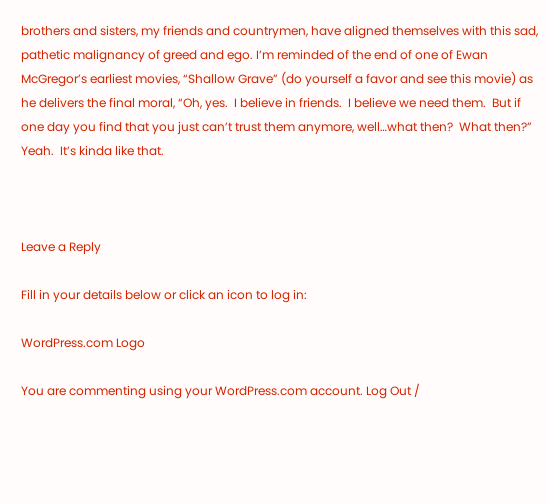brothers and sisters, my friends and countrymen, have aligned themselves with this sad, pathetic malignancy of greed and ego. I’m reminded of the end of one of Ewan McGregor’s earliest movies, “Shallow Grave” (do yourself a favor and see this movie) as he delivers the final moral, “Oh, yes.  I believe in friends.  I believe we need them.  But if one day you find that you just can’t trust them anymore, well…what then?  What then?”  Yeah.  It’s kinda like that.



Leave a Reply

Fill in your details below or click an icon to log in:

WordPress.com Logo

You are commenting using your WordPress.com account. Log Out /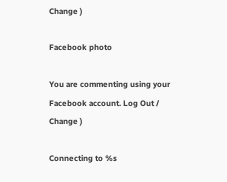Change )

Facebook photo

You are commenting using your Facebook account. Log Out /  Change )

Connecting to %s